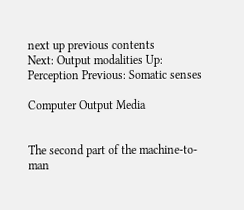next up previous contents
Next: Output modalities Up: Perception Previous: Somatic senses

Computer Output Media


The second part of the machine-to-man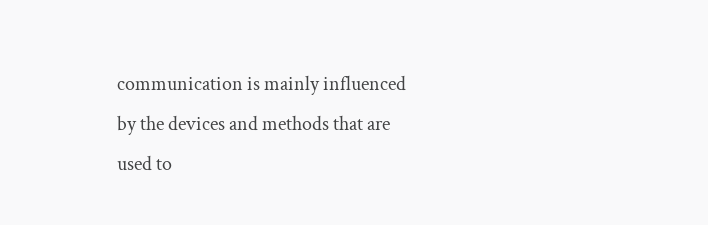communication is mainly influenced by the devices and methods that are used to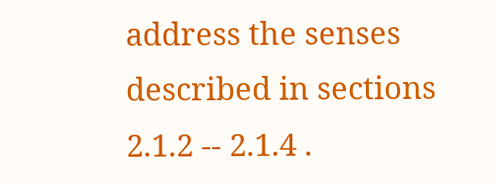address the senses described in sections 2.1.2 -- 2.1.4 .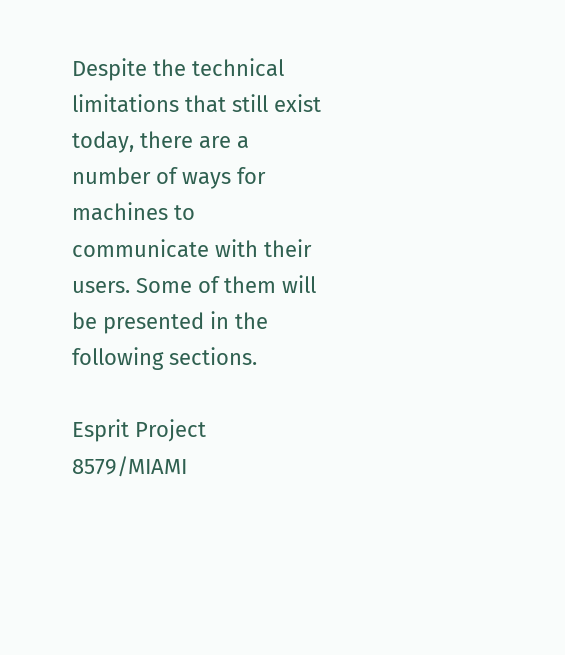Despite the technical limitations that still exist today, there are a number of ways for machines to communicate with their users. Some of them will be presented in the following sections.

Esprit Project 8579/MIAMI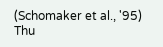(Schomaker et al., '95)
Thu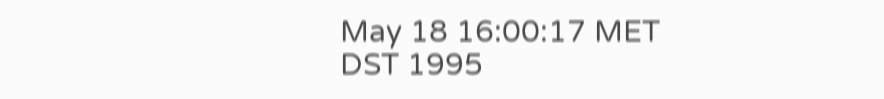May 18 16:00:17 MET DST 1995